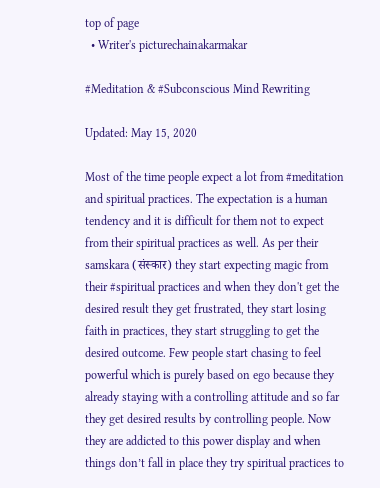top of page
  • Writer's picturechainakarmakar

#Meditation & #Subconscious Mind Rewriting

Updated: May 15, 2020

Most of the time people expect a lot from #meditation and spiritual practices. The expectation is a human tendency and it is difficult for them not to expect from their spiritual practices as well. As per their samskara (संस्कार) they start expecting magic from their #spiritual practices and when they don't get the desired result they get frustrated, they start losing faith in practices, they start struggling to get the desired outcome. Few people start chasing to feel powerful which is purely based on ego because they already staying with a controlling attitude and so far they get desired results by controlling people. Now they are addicted to this power display and when things don’t fall in place they try spiritual practices to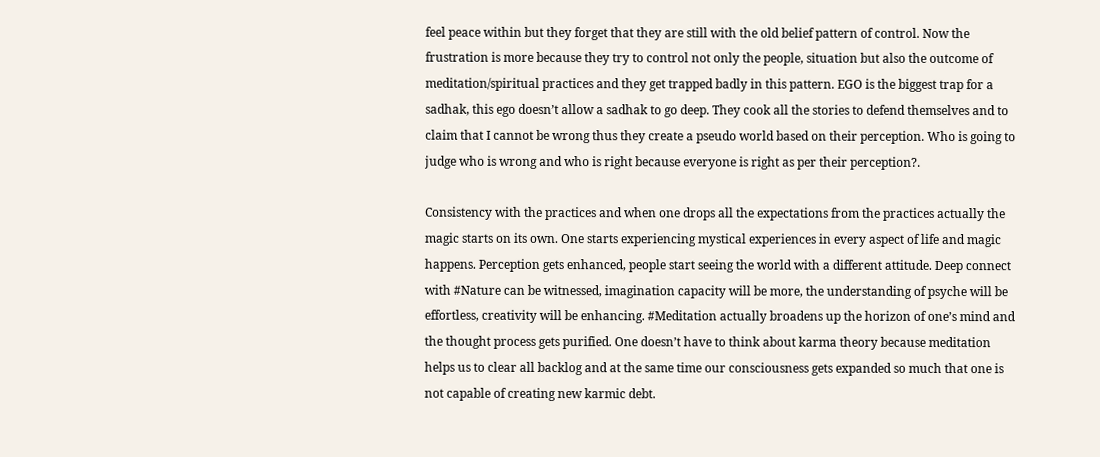feel peace within but they forget that they are still with the old belief pattern of control. Now the frustration is more because they try to control not only the people, situation but also the outcome of meditation/spiritual practices and they get trapped badly in this pattern. EGO is the biggest trap for a sadhak, this ego doesn’t allow a sadhak to go deep. They cook all the stories to defend themselves and to claim that I cannot be wrong thus they create a pseudo world based on their perception. Who is going to judge who is wrong and who is right because everyone is right as per their perception?.

Consistency with the practices and when one drops all the expectations from the practices actually the magic starts on its own. One starts experiencing mystical experiences in every aspect of life and magic happens. Perception gets enhanced, people start seeing the world with a different attitude. Deep connect with #Nature can be witnessed, imagination capacity will be more, the understanding of psyche will be effortless, creativity will be enhancing. #Meditation actually broadens up the horizon of one’s mind and the thought process gets purified. One doesn’t have to think about karma theory because meditation helps us to clear all backlog and at the same time our consciousness gets expanded so much that one is not capable of creating new karmic debt.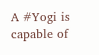A #Yogi is capable of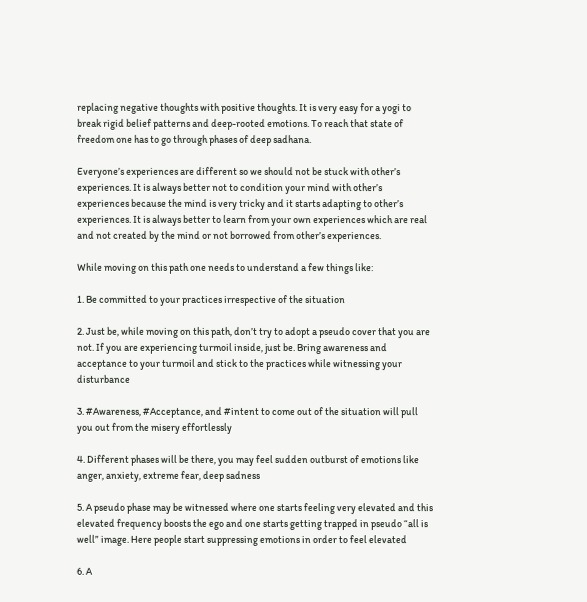replacing negative thoughts with positive thoughts. It is very easy for a yogi to break rigid belief patterns and deep-rooted emotions. To reach that state of freedom one has to go through phases of deep sadhana.

Everyone’s experiences are different so we should not be stuck with other’s experiences. It is always better not to condition your mind with other’s experiences because the mind is very tricky and it starts adapting to other’s experiences. It is always better to learn from your own experiences which are real and not created by the mind or not borrowed from other’s experiences.

While moving on this path one needs to understand a few things like:

1. Be committed to your practices irrespective of the situation

2. Just be, while moving on this path, don’t try to adopt a pseudo cover that you are not. If you are experiencing turmoil inside, just be. Bring awareness and acceptance to your turmoil and stick to the practices while witnessing your disturbance

3. #Awareness, #Acceptance, and #intent to come out of the situation will pull you out from the misery effortlessly

4. Different phases will be there, you may feel sudden outburst of emotions like anger, anxiety, extreme fear, deep sadness

5. A pseudo phase may be witnessed where one starts feeling very elevated and this elevated frequency boosts the ego and one starts getting trapped in pseudo “all is well” image. Here people start suppressing emotions in order to feel elevated

6. A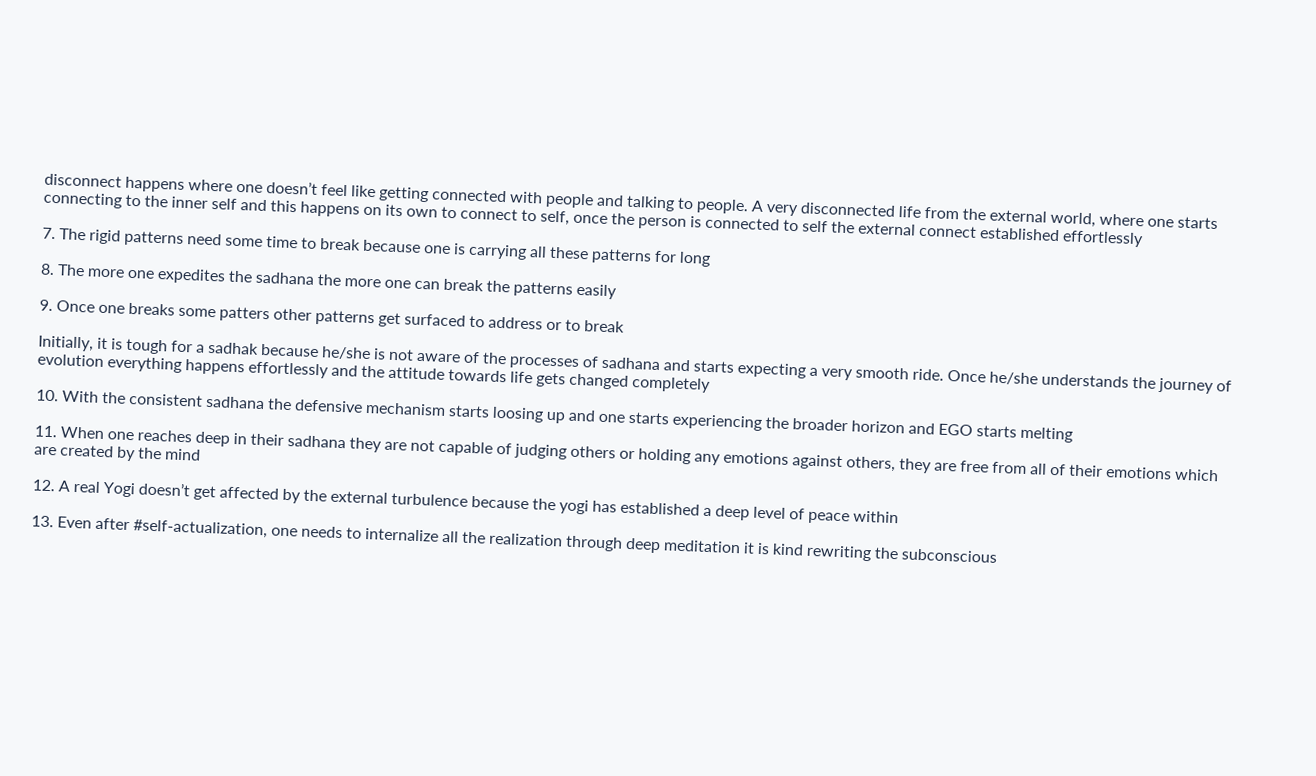disconnect happens where one doesn’t feel like getting connected with people and talking to people. A very disconnected life from the external world, where one starts connecting to the inner self and this happens on its own to connect to self, once the person is connected to self the external connect established effortlessly

7. The rigid patterns need some time to break because one is carrying all these patterns for long

8. The more one expedites the sadhana the more one can break the patterns easily

9. Once one breaks some patters other patterns get surfaced to address or to break

Initially, it is tough for a sadhak because he/she is not aware of the processes of sadhana and starts expecting a very smooth ride. Once he/she understands the journey of evolution everything happens effortlessly and the attitude towards life gets changed completely

10. With the consistent sadhana the defensive mechanism starts loosing up and one starts experiencing the broader horizon and EGO starts melting

11. When one reaches deep in their sadhana they are not capable of judging others or holding any emotions against others, they are free from all of their emotions which are created by the mind

12. A real Yogi doesn’t get affected by the external turbulence because the yogi has established a deep level of peace within

13. Even after #self-actualization, one needs to internalize all the realization through deep meditation it is kind rewriting the subconscious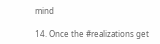mind

14. Once the #realizations get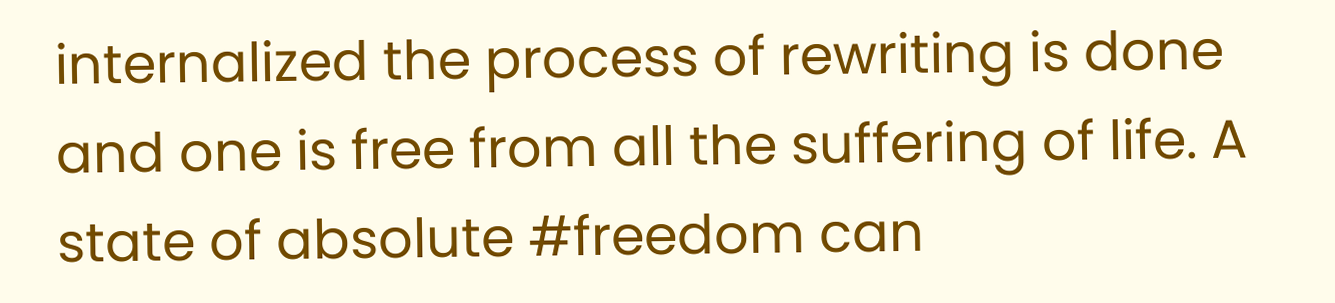internalized the process of rewriting is done and one is free from all the suffering of life. A state of absolute #freedom can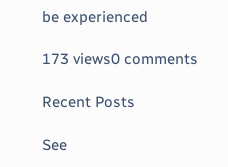be experienced

173 views0 comments

Recent Posts

See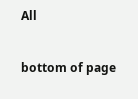All


bottom of page